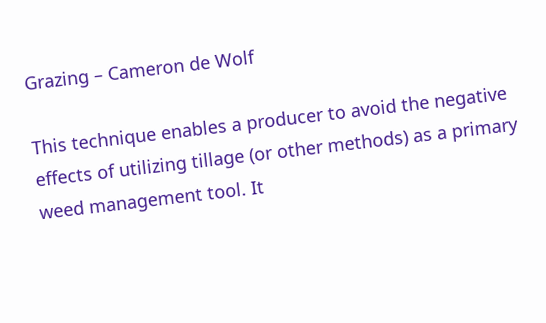Grazing – Cameron de Wolf

This technique enables a producer to avoid the negative effects of utilizing tillage (or other methods) as a primary weed management tool. It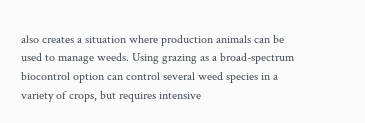also creates a situation where production animals can be used to manage weeds. Using grazing as a broad-spectrum biocontrol option can control several weed species in a variety of crops, but requires intensive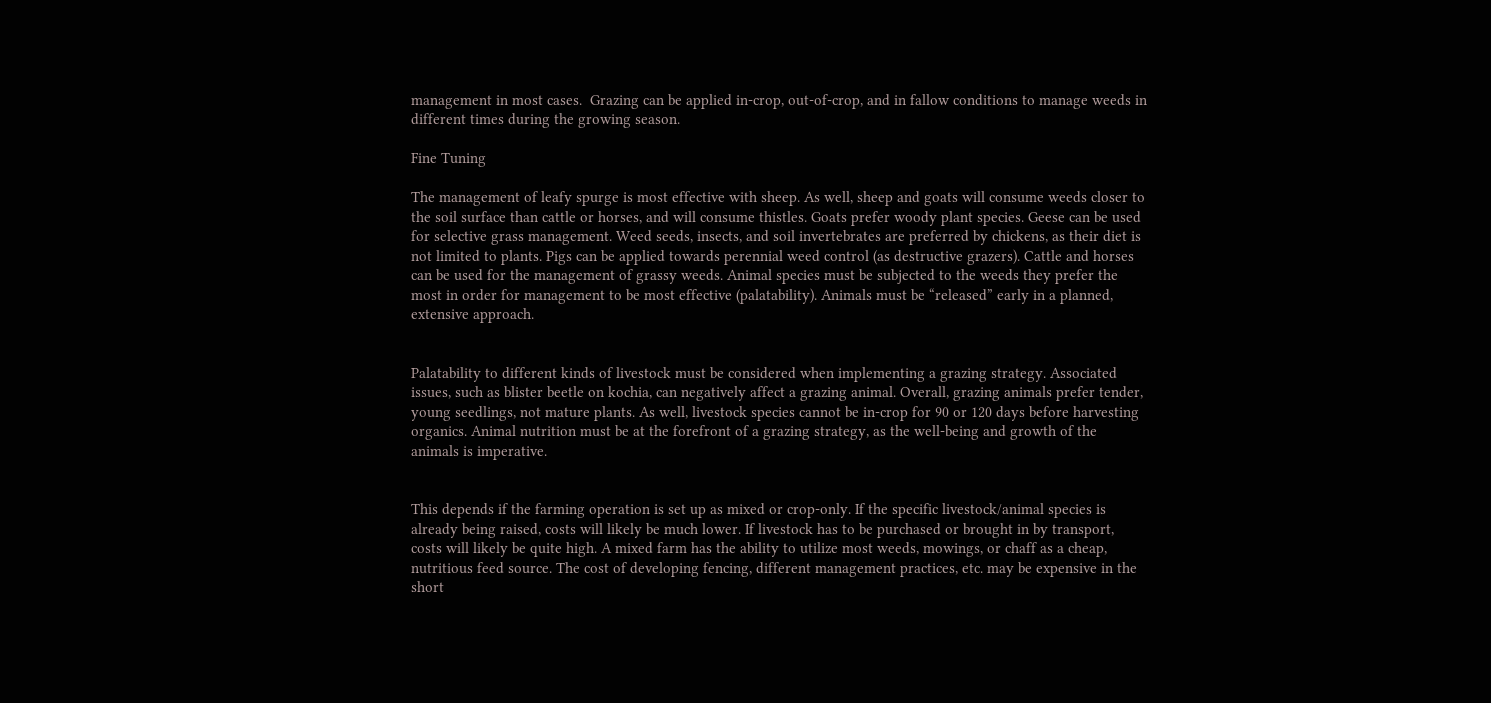management in most cases.  Grazing can be applied in-crop, out-of-crop, and in fallow conditions to manage weeds in different times during the growing season.

Fine Tuning

The management of leafy spurge is most effective with sheep. As well, sheep and goats will consume weeds closer to the soil surface than cattle or horses, and will consume thistles. Goats prefer woody plant species. Geese can be used for selective grass management. Weed seeds, insects, and soil invertebrates are preferred by chickens, as their diet is not limited to plants. Pigs can be applied towards perennial weed control (as destructive grazers). Cattle and horses can be used for the management of grassy weeds. Animal species must be subjected to the weeds they prefer the most in order for management to be most effective (palatability). Animals must be “released” early in a planned, extensive approach.


Palatability to different kinds of livestock must be considered when implementing a grazing strategy. Associated issues, such as blister beetle on kochia, can negatively affect a grazing animal. Overall, grazing animals prefer tender, young seedlings, not mature plants. As well, livestock species cannot be in-crop for 90 or 120 days before harvesting organics. Animal nutrition must be at the forefront of a grazing strategy, as the well-being and growth of the animals is imperative.


This depends if the farming operation is set up as mixed or crop-only. If the specific livestock/animal species is already being raised, costs will likely be much lower. If livestock has to be purchased or brought in by transport, costs will likely be quite high. A mixed farm has the ability to utilize most weeds, mowings, or chaff as a cheap, nutritious feed source. The cost of developing fencing, different management practices, etc. may be expensive in the short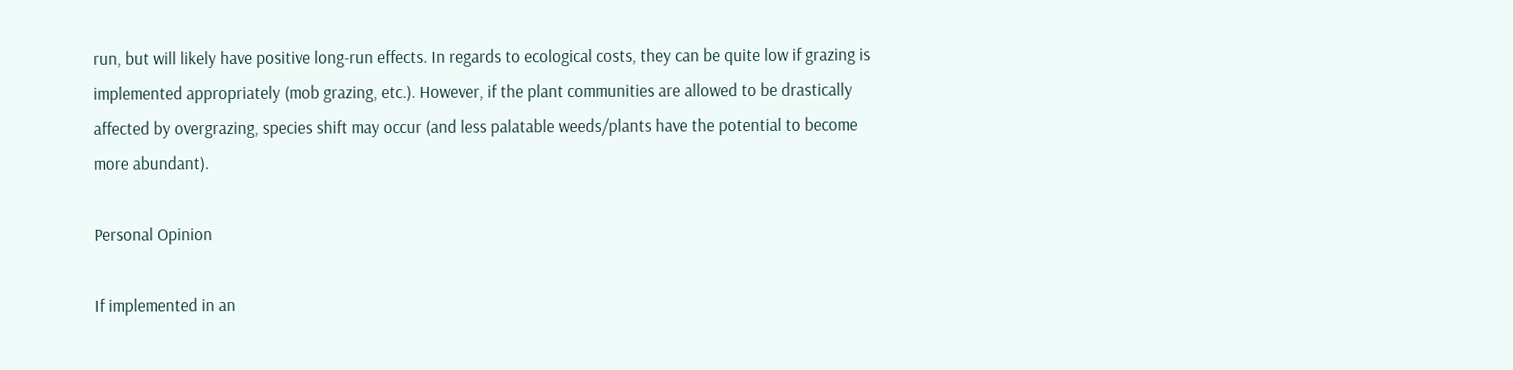run, but will likely have positive long-run effects. In regards to ecological costs, they can be quite low if grazing is implemented appropriately (mob grazing, etc.). However, if the plant communities are allowed to be drastically affected by overgrazing, species shift may occur (and less palatable weeds/plants have the potential to become more abundant).

Personal Opinion

If implemented in an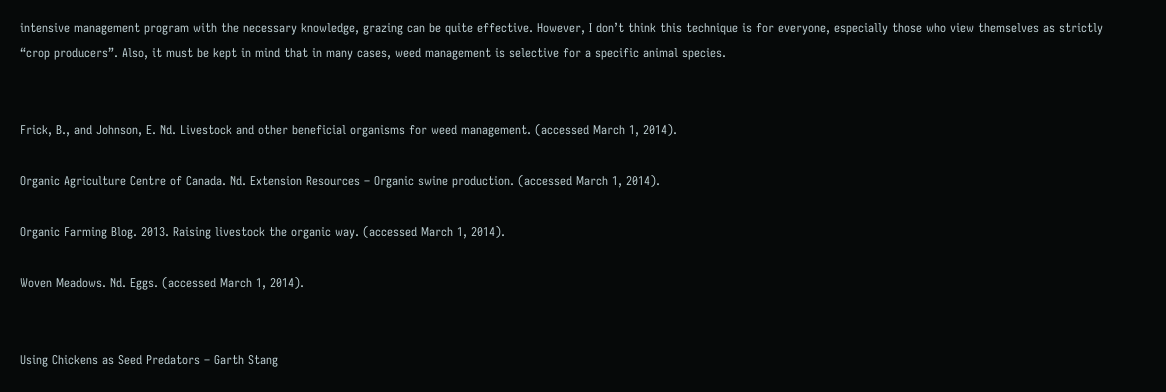intensive management program with the necessary knowledge, grazing can be quite effective. However, I don’t think this technique is for everyone, especially those who view themselves as strictly “crop producers”. Also, it must be kept in mind that in many cases, weed management is selective for a specific animal species.


Frick, B., and Johnson, E. Nd. Livestock and other beneficial organisms for weed management. (accessed March 1, 2014).

Organic Agriculture Centre of Canada. Nd. Extension Resources – Organic swine production. (accessed March 1, 2014).

Organic Farming Blog. 2013. Raising livestock the organic way. (accessed March 1, 2014).

Woven Meadows. Nd. Eggs. (accessed March 1, 2014).


Using Chickens as Seed Predators – Garth Stang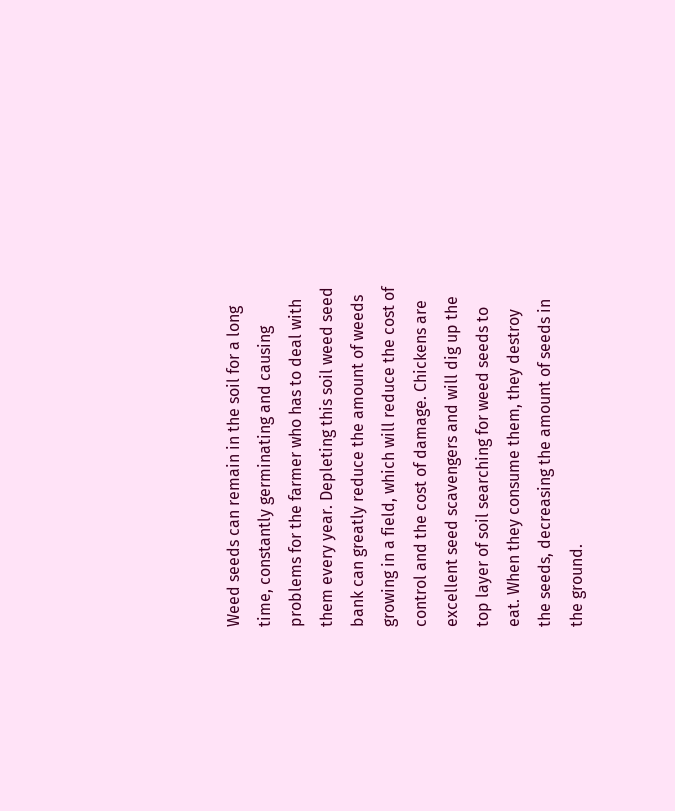Weed seeds can remain in the soil for a long time, constantly germinating and causing problems for the farmer who has to deal with them every year. Depleting this soil weed seed bank can greatly reduce the amount of weeds growing in a field, which will reduce the cost of control and the cost of damage. Chickens are excellent seed scavengers and will dig up the top layer of soil searching for weed seeds to eat. When they consume them, they destroy the seeds, decreasing the amount of seeds in the ground.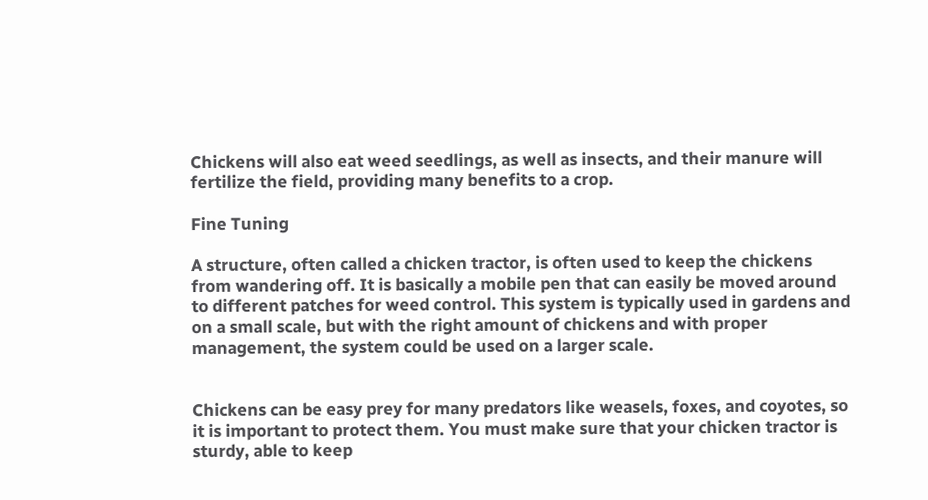Chickens will also eat weed seedlings, as well as insects, and their manure will fertilize the field, providing many benefits to a crop.

Fine Tuning

A structure, often called a chicken tractor, is often used to keep the chickens from wandering off. It is basically a mobile pen that can easily be moved around to different patches for weed control. This system is typically used in gardens and on a small scale, but with the right amount of chickens and with proper management, the system could be used on a larger scale.


Chickens can be easy prey for many predators like weasels, foxes, and coyotes, so it is important to protect them. You must make sure that your chicken tractor is sturdy, able to keep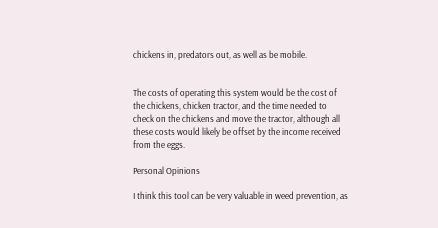chickens in, predators out, as well as be mobile.


The costs of operating this system would be the cost of the chickens, chicken tractor, and the time needed to check on the chickens and move the tractor, although all these costs would likely be offset by the income received from the eggs.

Personal Opinions

I think this tool can be very valuable in weed prevention, as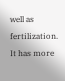well as fertilization. It has more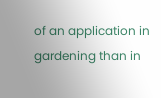of an application in gardening than in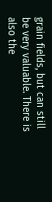grain fields, but can still be very valuable. There is also the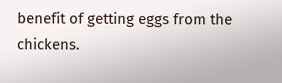benefit of getting eggs from the chickens.